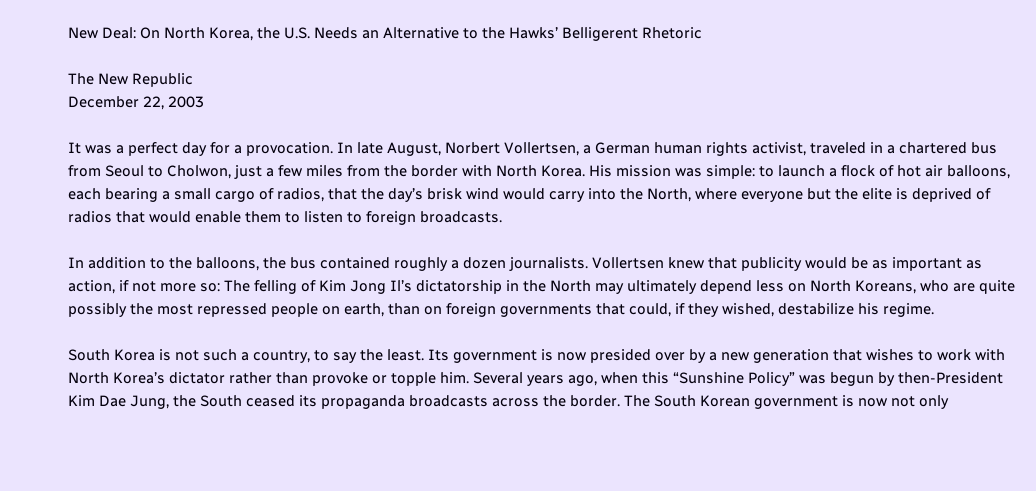New Deal: On North Korea, the U.S. Needs an Alternative to the Hawks’ Belligerent Rhetoric

The New Republic
December 22, 2003

It was a perfect day for a provocation. In late August, Norbert Vollertsen, a German human rights activist, traveled in a chartered bus from Seoul to Cholwon, just a few miles from the border with North Korea. His mission was simple: to launch a flock of hot air balloons, each bearing a small cargo of radios, that the day’s brisk wind would carry into the North, where everyone but the elite is deprived of radios that would enable them to listen to foreign broadcasts.

In addition to the balloons, the bus contained roughly a dozen journalists. Vollertsen knew that publicity would be as important as action, if not more so: The felling of Kim Jong Il’s dictatorship in the North may ultimately depend less on North Koreans, who are quite possibly the most repressed people on earth, than on foreign governments that could, if they wished, destabilize his regime.

South Korea is not such a country, to say the least. Its government is now presided over by a new generation that wishes to work with North Korea’s dictator rather than provoke or topple him. Several years ago, when this “Sunshine Policy” was begun by then-President Kim Dae Jung, the South ceased its propaganda broadcasts across the border. The South Korean government is now not only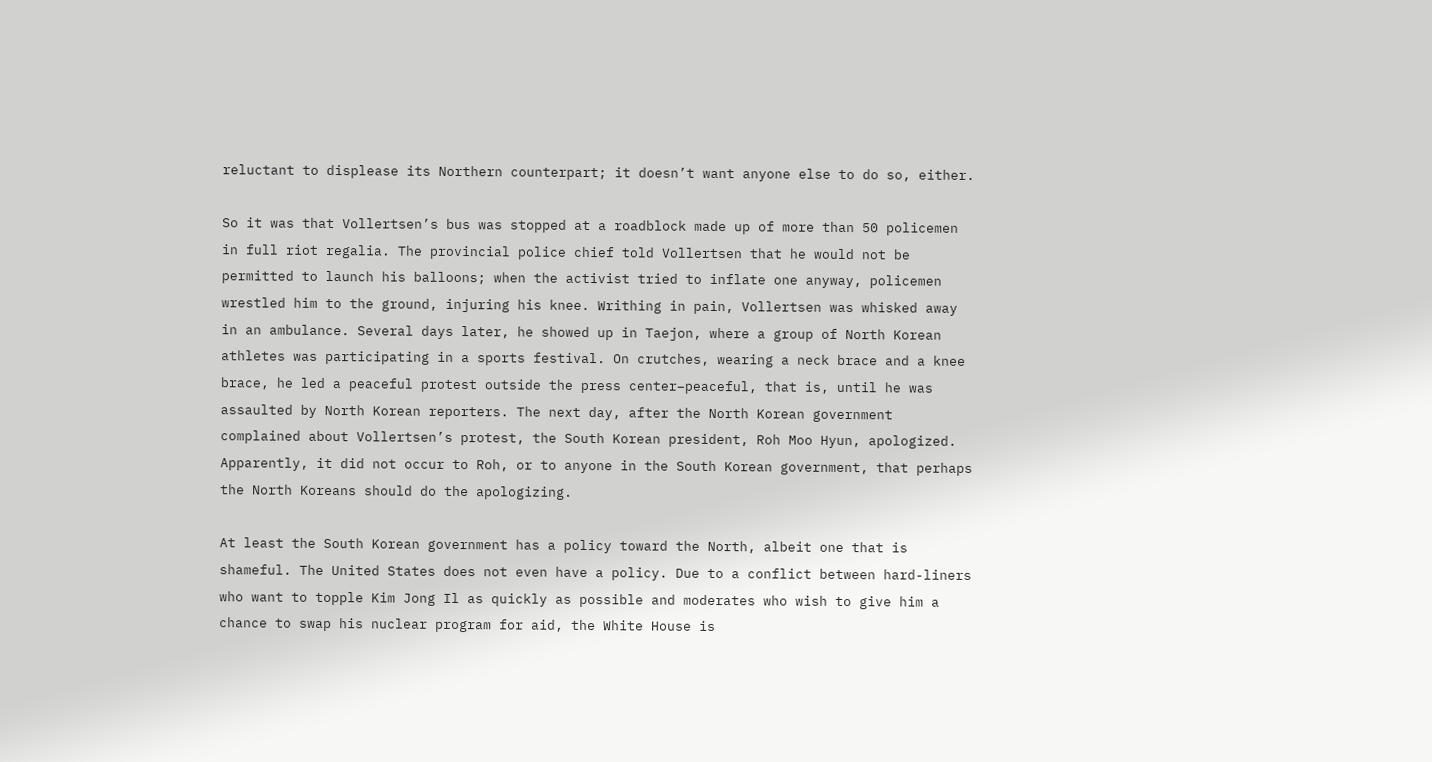reluctant to displease its Northern counterpart; it doesn’t want anyone else to do so, either.

So it was that Vollertsen’s bus was stopped at a roadblock made up of more than 50 policemen in full riot regalia. The provincial police chief told Vollertsen that he would not be permitted to launch his balloons; when the activist tried to inflate one anyway, policemen wrestled him to the ground, injuring his knee. Writhing in pain, Vollertsen was whisked away in an ambulance. Several days later, he showed up in Taejon, where a group of North Korean athletes was participating in a sports festival. On crutches, wearing a neck brace and a knee brace, he led a peaceful protest outside the press center–peaceful, that is, until he was assaulted by North Korean reporters. The next day, after the North Korean government complained about Vollertsen’s protest, the South Korean president, Roh Moo Hyun, apologized. Apparently, it did not occur to Roh, or to anyone in the South Korean government, that perhaps the North Koreans should do the apologizing.

At least the South Korean government has a policy toward the North, albeit one that is shameful. The United States does not even have a policy. Due to a conflict between hard-liners who want to topple Kim Jong Il as quickly as possible and moderates who wish to give him a chance to swap his nuclear program for aid, the White House is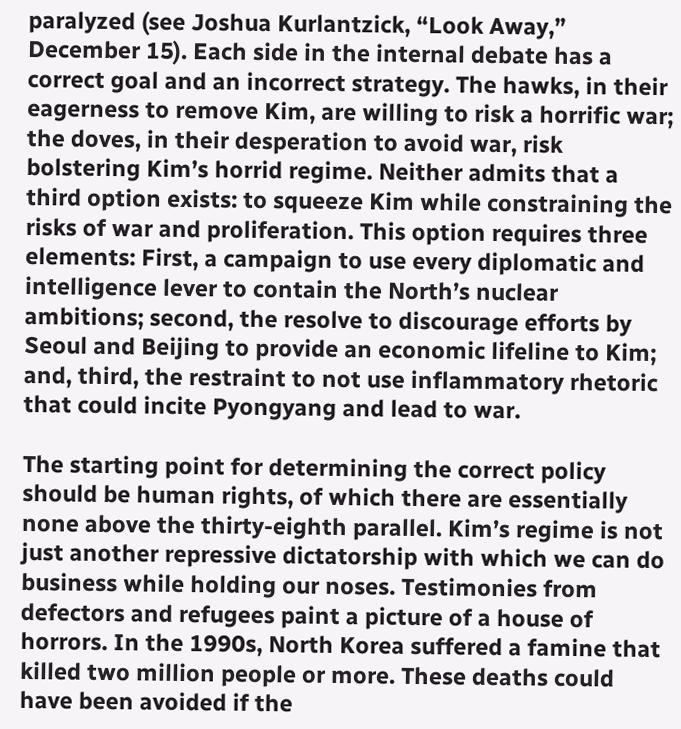paralyzed (see Joshua Kurlantzick, “Look Away,” December 15). Each side in the internal debate has a correct goal and an incorrect strategy. The hawks, in their eagerness to remove Kim, are willing to risk a horrific war; the doves, in their desperation to avoid war, risk bolstering Kim’s horrid regime. Neither admits that a third option exists: to squeeze Kim while constraining the risks of war and proliferation. This option requires three elements: First, a campaign to use every diplomatic and intelligence lever to contain the North’s nuclear ambitions; second, the resolve to discourage efforts by Seoul and Beijing to provide an economic lifeline to Kim; and, third, the restraint to not use inflammatory rhetoric that could incite Pyongyang and lead to war.

The starting point for determining the correct policy should be human rights, of which there are essentially none above the thirty-eighth parallel. Kim’s regime is not just another repressive dictatorship with which we can do business while holding our noses. Testimonies from defectors and refugees paint a picture of a house of horrors. In the 1990s, North Korea suffered a famine that killed two million people or more. These deaths could have been avoided if the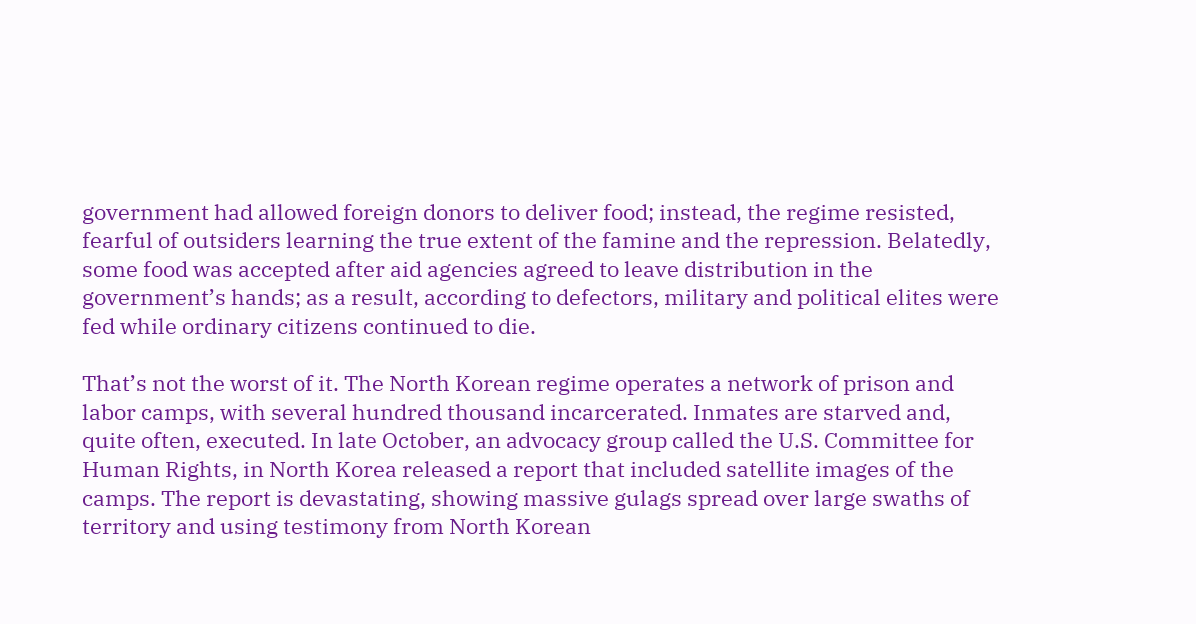government had allowed foreign donors to deliver food; instead, the regime resisted, fearful of outsiders learning the true extent of the famine and the repression. Belatedly, some food was accepted after aid agencies agreed to leave distribution in the government’s hands; as a result, according to defectors, military and political elites were fed while ordinary citizens continued to die.

That’s not the worst of it. The North Korean regime operates a network of prison and labor camps, with several hundred thousand incarcerated. Inmates are starved and, quite often, executed. In late October, an advocacy group called the U.S. Committee for Human Rights, in North Korea released a report that included satellite images of the camps. The report is devastating, showing massive gulags spread over large swaths of territory and using testimony from North Korean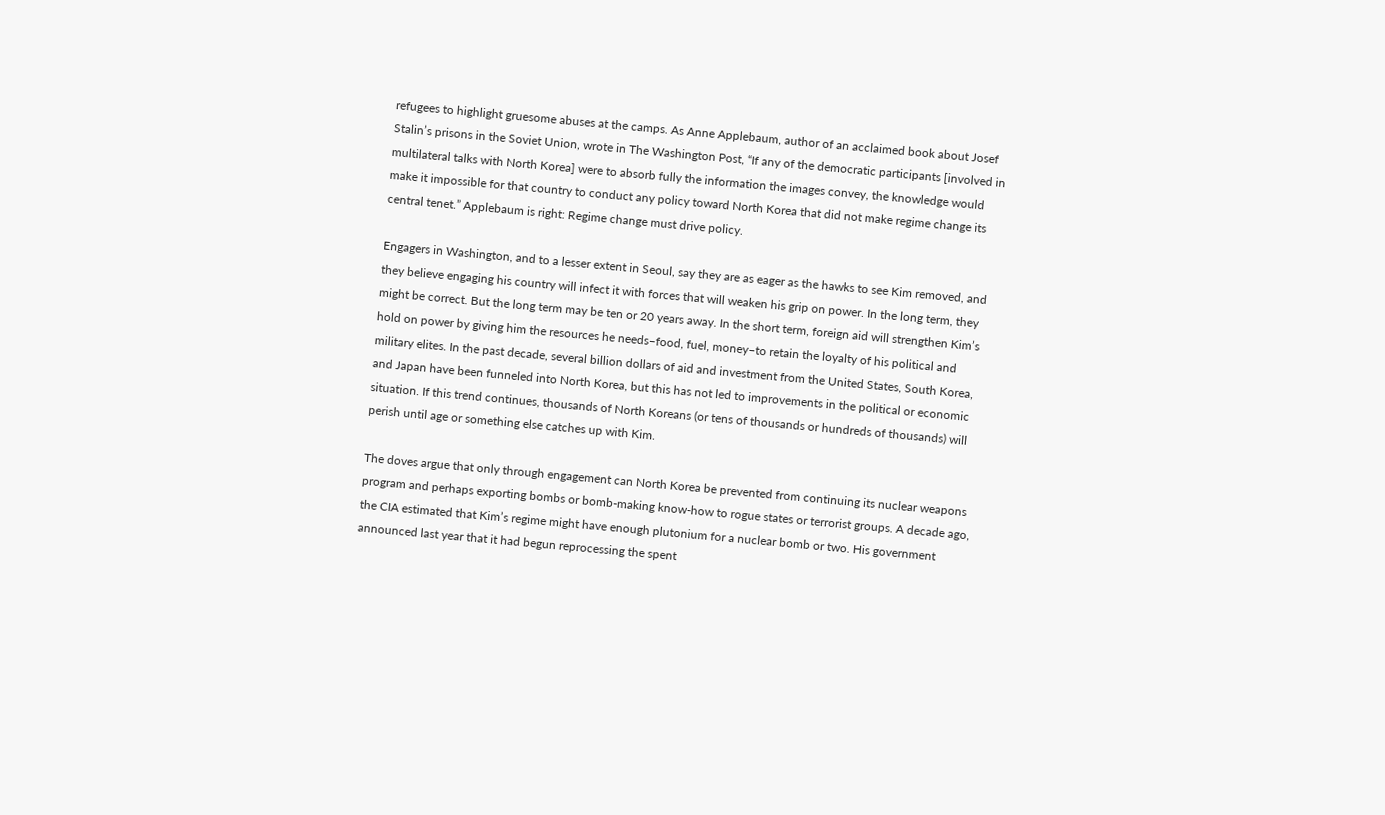refugees to highlight gruesome abuses at the camps. As Anne Applebaum, author of an acclaimed book about Josef Stalin’s prisons in the Soviet Union, wrote in The Washington Post, “If any of the democratic participants [involved in multilateral talks with North Korea] were to absorb fully the information the images convey, the knowledge would make it impossible for that country to conduct any policy toward North Korea that did not make regime change its central tenet.” Applebaum is right: Regime change must drive policy.

Engagers in Washington, and to a lesser extent in Seoul, say they are as eager as the hawks to see Kim removed, and they believe engaging his country will infect it with forces that will weaken his grip on power. In the long term, they might be correct. But the long term may be ten or 20 years away. In the short term, foreign aid will strengthen Kim’s hold on power by giving him the resources he needs–food, fuel, money–to retain the loyalty of his political and military elites. In the past decade, several billion dollars of aid and investment from the United States, South Korea, and Japan have been funneled into North Korea, but this has not led to improvements in the political or economic situation. If this trend continues, thousands of North Koreans (or tens of thousands or hundreds of thousands) will perish until age or something else catches up with Kim.

The doves argue that only through engagement can North Korea be prevented from continuing its nuclear weapons program and perhaps exporting bombs or bomb-making know-how to rogue states or terrorist groups. A decade ago, the CIA estimated that Kim’s regime might have enough plutonium for a nuclear bomb or two. His government announced last year that it had begun reprocessing the spent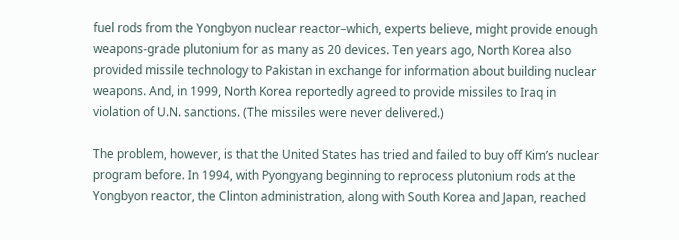fuel rods from the Yongbyon nuclear reactor–which, experts believe, might provide enough weapons-grade plutonium for as many as 20 devices. Ten years ago, North Korea also provided missile technology to Pakistan in exchange for information about building nuclear weapons. And, in 1999, North Korea reportedly agreed to provide missiles to Iraq in violation of U.N. sanctions. (The missiles were never delivered.)

The problem, however, is that the United States has tried and failed to buy off Kim’s nuclear program before. In 1994, with Pyongyang beginning to reprocess plutonium rods at the Yongbyon reactor, the Clinton administration, along with South Korea and Japan, reached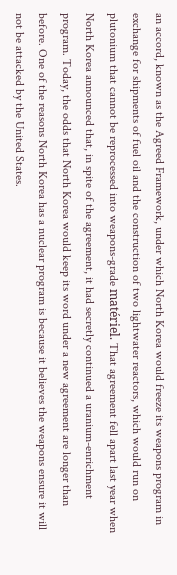an accord, known as the Agreed Framework, under which North Korea would freeze its weapons program in exchange for shipments of fuel oil and the construction of two lightwater reactors, which would run on plutonium that cannot be reprocessed into weapons-grade matériel. That agreement fell apart last year when North Korea announced that, in spite of the agreement, it had secretly continued a uranium-enrichment program. Today, the odds that North Korea would keep its word under a new agreement are longer than before. One of the reasons North Korea has a nuclear program is because it believes the weapons ensure it will not be attacked by the United States.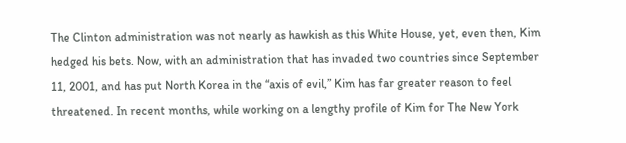The Clinton administration was not nearly as hawkish as this White House, yet, even then, Kim hedged his bets. Now, with an administration that has invaded two countries since September 11, 2001, and has put North Korea in the “axis of evil,” Kim has far greater reason to feel threatened. In recent months, while working on a lengthy profile of Kim for The New York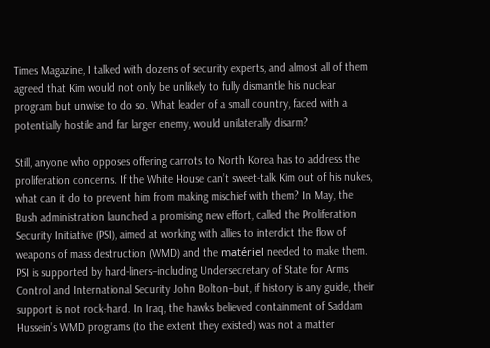Times Magazine, I talked with dozens of security experts, and almost all of them agreed that Kim would not only be unlikely to fully dismantle his nuclear program but unwise to do so. What leader of a small country, faced with a potentially hostile and far larger enemy, would unilaterally disarm?

Still, anyone who opposes offering carrots to North Korea has to address the proliferation concerns. If the White House can’t sweet-talk Kim out of his nukes, what can it do to prevent him from making mischief with them? In May, the Bush administration launched a promising new effort, called the Proliferation Security Initiative (PSI), aimed at working with allies to interdict the flow of weapons of mass destruction (WMD) and the matériel needed to make them. PSI is supported by hard-liners–including Undersecretary of State for Arms Control and International Security John Bolton–but, if history is any guide, their support is not rock-hard. In Iraq, the hawks believed containment of Saddam Hussein’s WMD programs (to the extent they existed) was not a matter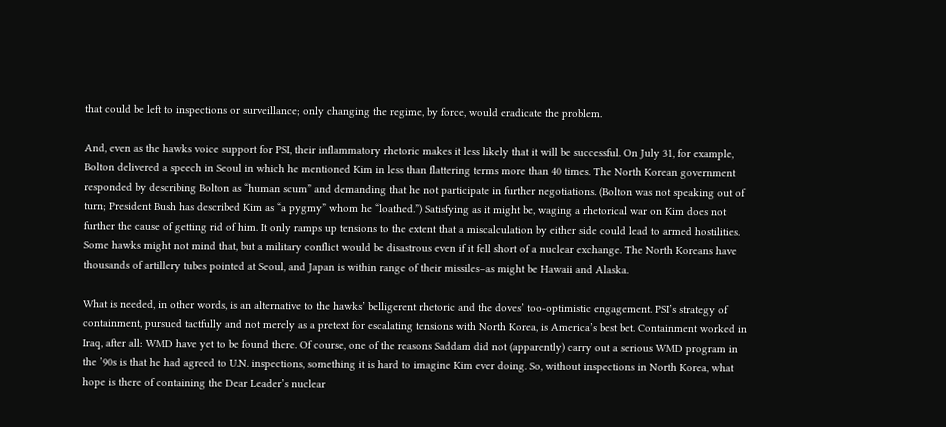that could be left to inspections or surveillance; only changing the regime, by force, would eradicate the problem.

And, even as the hawks voice support for PSI, their inflammatory rhetoric makes it less likely that it will be successful. On July 31, for example, Bolton delivered a speech in Seoul in which he mentioned Kim in less than flattering terms more than 40 times. The North Korean government responded by describing Bolton as “human scum” and demanding that he not participate in further negotiations. (Bolton was not speaking out of turn; President Bush has described Kim as “a pygmy” whom he “loathed.”) Satisfying as it might be, waging a rhetorical war on Kim does not further the cause of getting rid of him. It only ramps up tensions to the extent that a miscalculation by either side could lead to armed hostilities. Some hawks might not mind that, but a military conflict would be disastrous even if it fell short of a nuclear exchange. The North Koreans have thousands of artillery tubes pointed at Seoul, and Japan is within range of their missiles–as might be Hawaii and Alaska.

What is needed, in other words, is an alternative to the hawks’ belligerent rhetoric and the doves’ too-optimistic engagement. PSI’s strategy of containment, pursued tactfully and not merely as a pretext for escalating tensions with North Korea, is America’s best bet. Containment worked in Iraq, after all: WMD have yet to be found there. Of course, one of the reasons Saddam did not (apparently) carry out a serious WMD program in the ’90s is that he had agreed to U.N. inspections, something it is hard to imagine Kim ever doing. So, without inspections in North Korea, what hope is there of containing the Dear Leader’s nuclear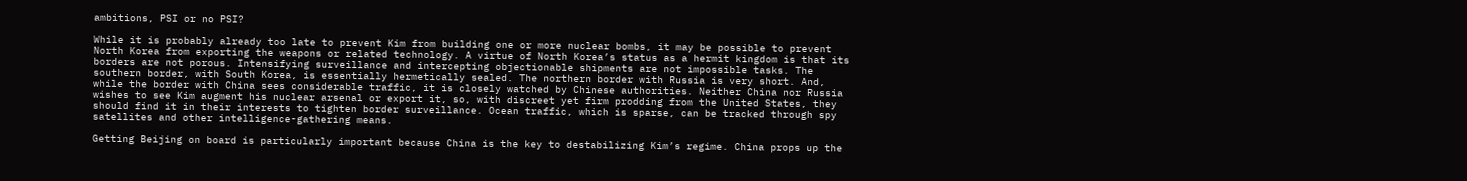ambitions, PSI or no PSI?

While it is probably already too late to prevent Kim from building one or more nuclear bombs, it may be possible to prevent North Korea from exporting the weapons or related technology. A virtue of North Korea’s status as a hermit kingdom is that its borders are not porous. Intensifying surveillance and intercepting objectionable shipments are not impossible tasks. The southern border, with South Korea, is essentially hermetically sealed. The northern border with Russia is very short. And, while the border with China sees considerable traffic, it is closely watched by Chinese authorities. Neither China nor Russia wishes to see Kim augment his nuclear arsenal or export it, so, with discreet yet firm prodding from the United States, they should find it in their interests to tighten border surveillance. Ocean traffic, which is sparse, can be tracked through spy satellites and other intelligence-gathering means.

Getting Beijing on board is particularly important because China is the key to destabilizing Kim’s regime. China props up the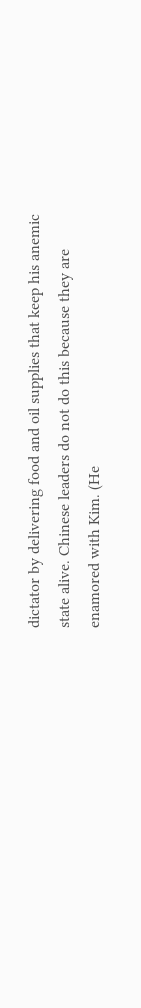dictator by delivering food and oil supplies that keep his anemic state alive. Chinese leaders do not do this because they are enamored with Kim. (He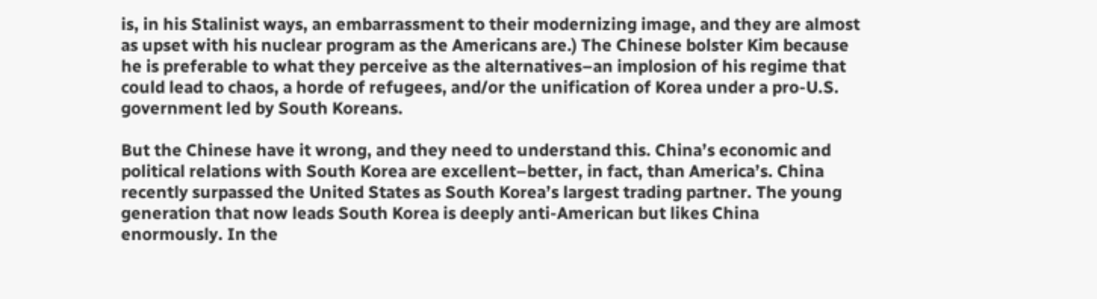is, in his Stalinist ways, an embarrassment to their modernizing image, and they are almost as upset with his nuclear program as the Americans are.) The Chinese bolster Kim because he is preferable to what they perceive as the alternatives–an implosion of his regime that could lead to chaos, a horde of refugees, and/or the unification of Korea under a pro-U.S. government led by South Koreans.

But the Chinese have it wrong, and they need to understand this. China’s economic and political relations with South Korea are excellent–better, in fact, than America’s. China recently surpassed the United States as South Korea’s largest trading partner. The young generation that now leads South Korea is deeply anti-American but likes China enormously. In the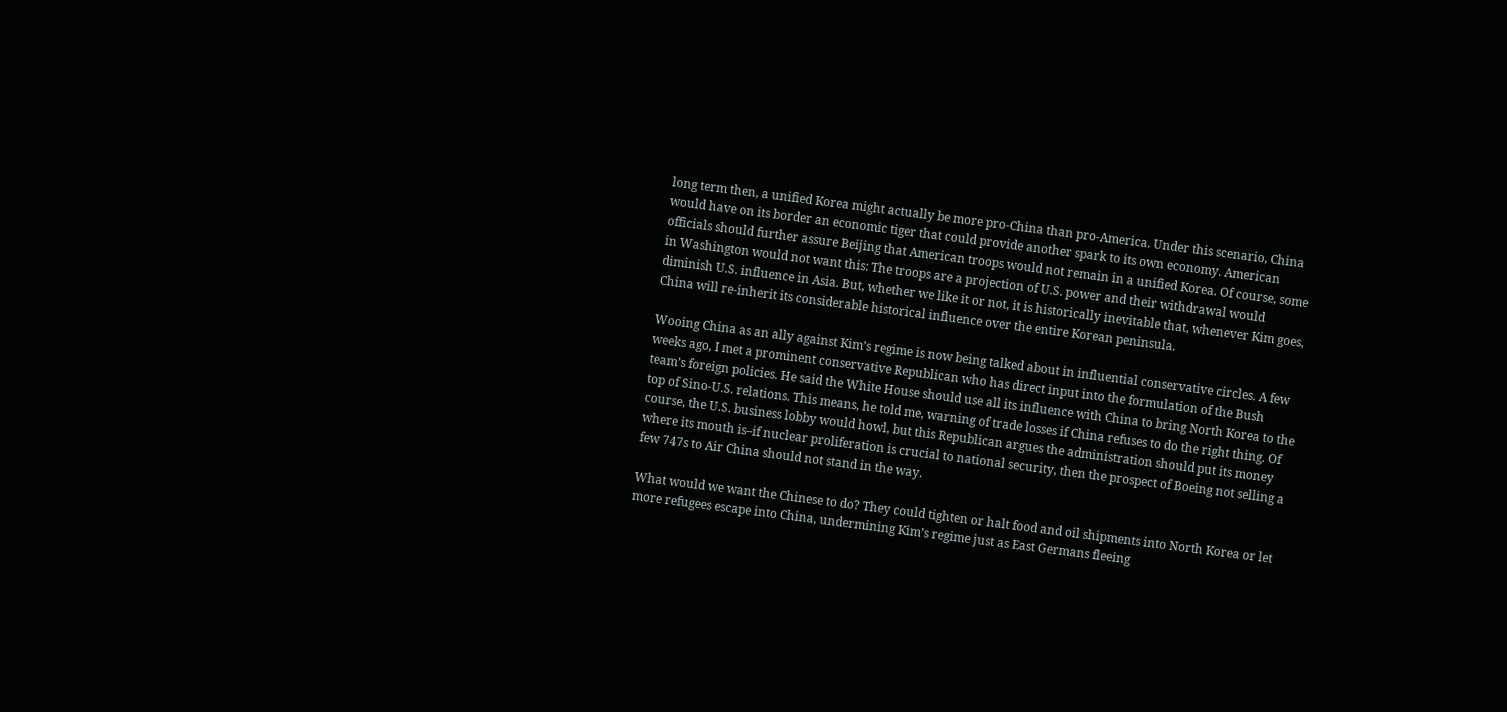long term then, a unified Korea might actually be more pro-China than pro-America. Under this scenario, China would have on its border an economic tiger that could provide another spark to its own economy. American officials should further assure Beijing that American troops would not remain in a unified Korea. Of course, some in Washington would not want this: The troops are a projection of U.S. power and their withdrawal would diminish U.S. influence in Asia. But, whether we like it or not, it is historically inevitable that, whenever Kim goes, China will re-inherit its considerable historical influence over the entire Korean peninsula.

Wooing China as an ally against Kim’s regime is now being talked about in influential conservative circles. A few weeks ago, I met a prominent conservative Republican who has direct input into the formulation of the Bush team’s foreign policies. He said the White House should use all its influence with China to bring North Korea to the top of Sino-U.S. relations. This means, he told me, warning of trade losses if China refuses to do the right thing. Of course, the U.S. business lobby would howl, but this Republican argues the administration should put its money where its mouth is–if nuclear proliferation is crucial to national security, then the prospect of Boeing not selling a few 747s to Air China should not stand in the way.

What would we want the Chinese to do? They could tighten or halt food and oil shipments into North Korea or let more refugees escape into China, undermining Kim’s regime just as East Germans fleeing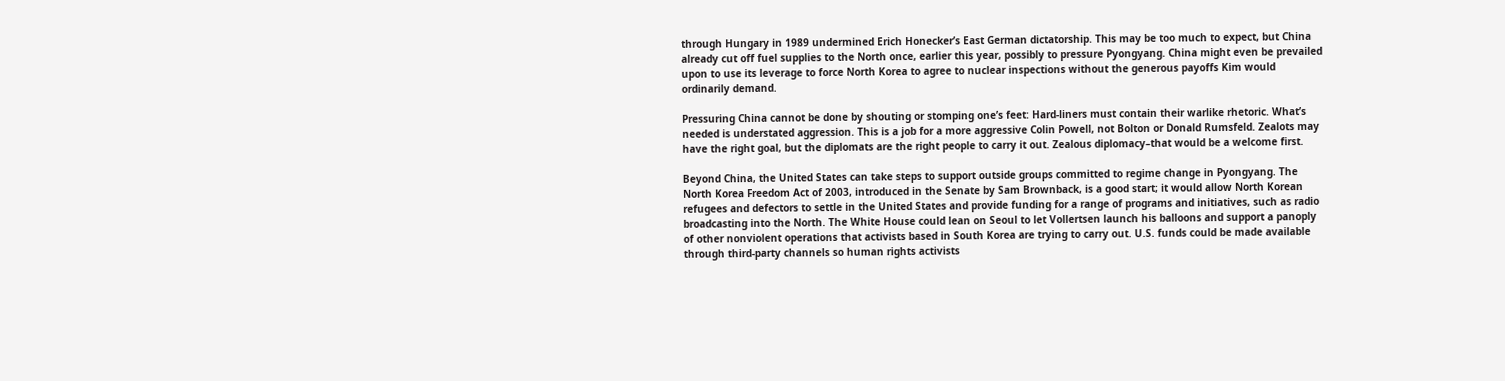through Hungary in 1989 undermined Erich Honecker’s East German dictatorship. This may be too much to expect, but China already cut off fuel supplies to the North once, earlier this year, possibly to pressure Pyongyang. China might even be prevailed upon to use its leverage to force North Korea to agree to nuclear inspections without the generous payoffs Kim would ordinarily demand.

Pressuring China cannot be done by shouting or stomping one’s feet: Hard-liners must contain their warlike rhetoric. What’s needed is understated aggression. This is a job for a more aggressive Colin Powell, not Bolton or Donald Rumsfeld. Zealots may have the right goal, but the diplomats are the right people to carry it out. Zealous diplomacy–that would be a welcome first.

Beyond China, the United States can take steps to support outside groups committed to regime change in Pyongyang. The North Korea Freedom Act of 2003, introduced in the Senate by Sam Brownback, is a good start; it would allow North Korean refugees and defectors to settle in the United States and provide funding for a range of programs and initiatives, such as radio broadcasting into the North. The White House could lean on Seoul to let Vollertsen launch his balloons and support a panoply of other nonviolent operations that activists based in South Korea are trying to carry out. U.S. funds could be made available through third-party channels so human rights activists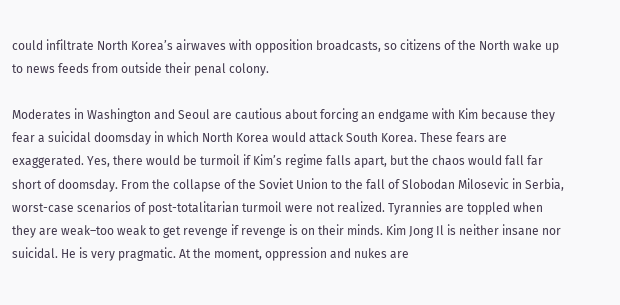could infiltrate North Korea’s airwaves with opposition broadcasts, so citizens of the North wake up to news feeds from outside their penal colony.

Moderates in Washington and Seoul are cautious about forcing an endgame with Kim because they fear a suicidal doomsday in which North Korea would attack South Korea. These fears are exaggerated. Yes, there would be turmoil if Kim’s regime falls apart, but the chaos would fall far short of doomsday. From the collapse of the Soviet Union to the fall of Slobodan Milosevic in Serbia, worst-case scenarios of post-totalitarian turmoil were not realized. Tyrannies are toppled when they are weak–too weak to get revenge if revenge is on their minds. Kim Jong Il is neither insane nor suicidal. He is very pragmatic. At the moment, oppression and nukes are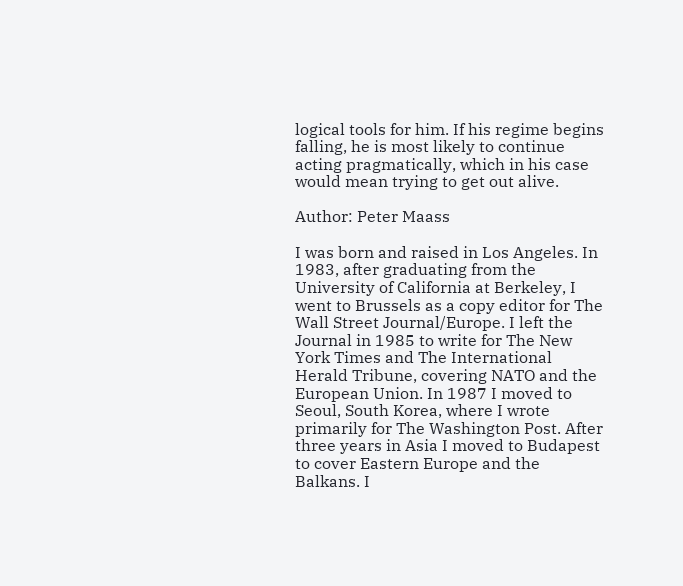logical tools for him. If his regime begins falling, he is most likely to continue acting pragmatically, which in his case would mean trying to get out alive.

Author: Peter Maass

I was born and raised in Los Angeles. In 1983, after graduating from the University of California at Berkeley, I went to Brussels as a copy editor for The Wall Street Journal/Europe. I left the Journal in 1985 to write for The New York Times and The International Herald Tribune, covering NATO and the European Union. In 1987 I moved to Seoul, South Korea, where I wrote primarily for The Washington Post. After three years in Asia I moved to Budapest to cover Eastern Europe and the Balkans. I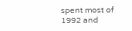spent most of 1992 and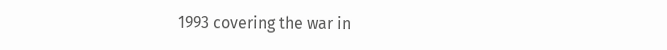1993 covering the war in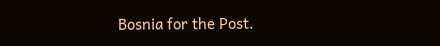Bosnia for the Post.